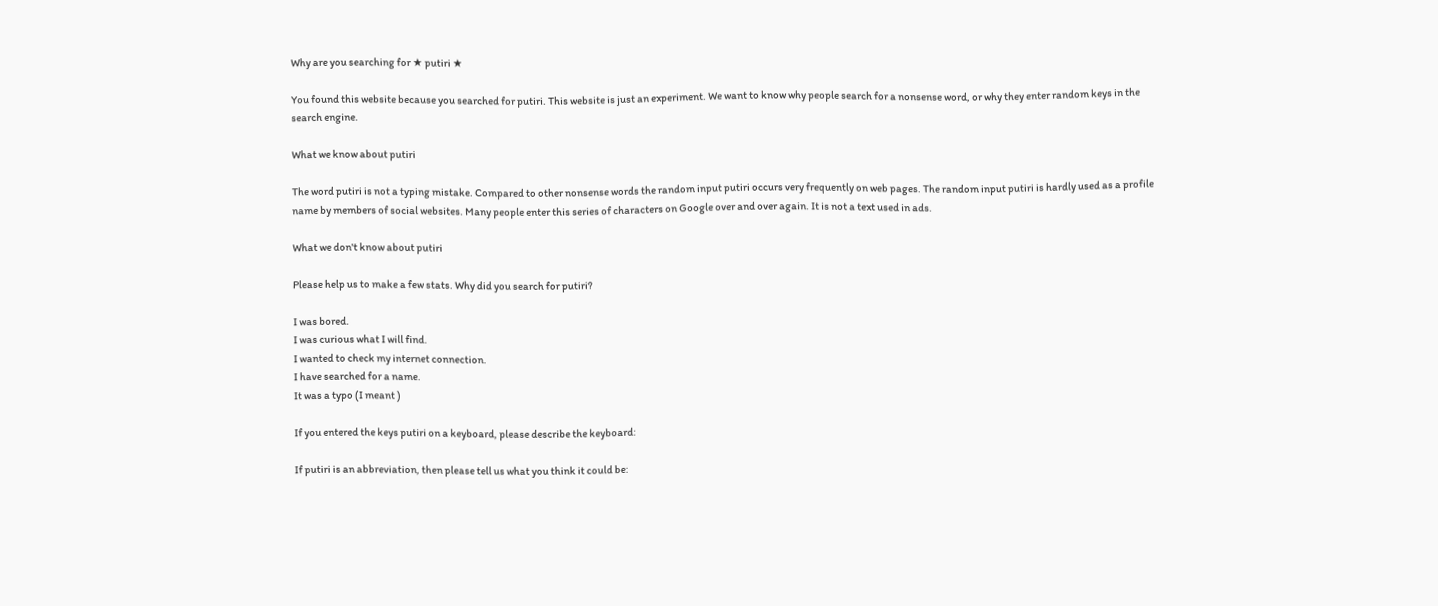Why are you searching for ★ putiri ★

You found this website because you searched for putiri. This website is just an experiment. We want to know why people search for a nonsense word, or why they enter random keys in the search engine.

What we know about putiri

The word putiri is not a typing mistake. Compared to other nonsense words the random input putiri occurs very frequently on web pages. The random input putiri is hardly used as a profile name by members of social websites. Many people enter this series of characters on Google over and over again. It is not a text used in ads.

What we don't know about putiri

Please help us to make a few stats. Why did you search for putiri?

I was bored.
I was curious what I will find.
I wanted to check my internet connection.
I have searched for a name.
It was a typo (I meant )

If you entered the keys putiri on a keyboard, please describe the keyboard:

If putiri is an abbreviation, then please tell us what you think it could be: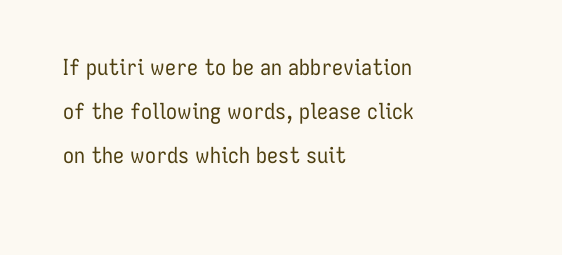If putiri were to be an abbreviation of the following words, please click on the words which best suit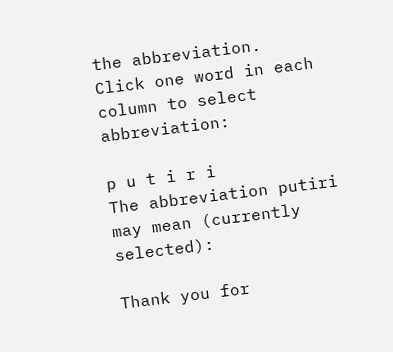the abbreviation.
Click one word in each column to select abbreviation:

p u t i r i
The abbreviation putiri may mean (currently selected):

Thank you for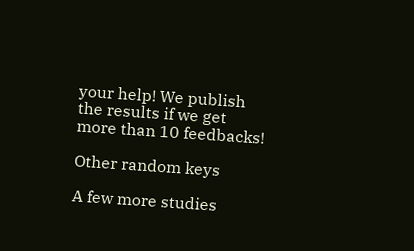your help! We publish the results if we get more than 10 feedbacks!

Other random keys

A few more studies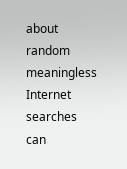about random meaningless Internet searches can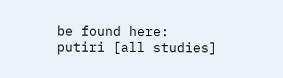be found here:
putiri [all studies]